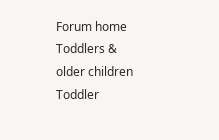Forum home Toddlers & older children Toddler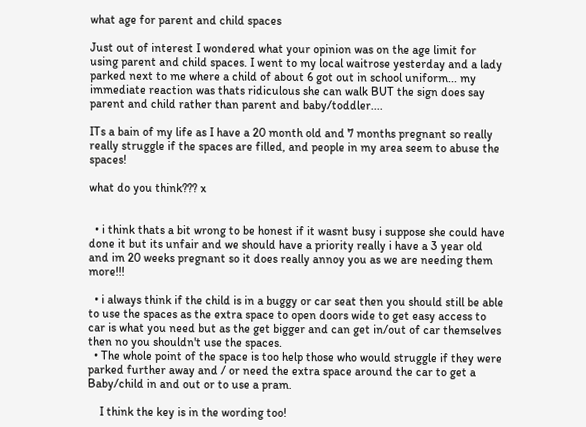what age for parent and child spaces

Just out of interest I wondered what your opinion was on the age limit for using parent and child spaces. I went to my local waitrose yesterday and a lady parked next to me where a child of about 6 got out in school uniform... my immediate reaction was thats ridiculous she can walk BUT the sign does say parent and child rather than parent and baby/toddler....

ITs a bain of my life as I have a 20 month old and 7 months pregnant so really really struggle if the spaces are filled, and people in my area seem to abuse the spaces!

what do you think??? x


  • i think thats a bit wrong to be honest if it wasnt busy i suppose she could have done it but its unfair and we should have a priority really i have a 3 year old and im 20 weeks pregnant so it does really annoy you as we are needing them more!!!

  • i always think if the child is in a buggy or car seat then you should still be able to use the spaces as the extra space to open doors wide to get easy access to car is what you need but as the get bigger and can get in/out of car themselves then no you shouldn't use the spaces.
  • The whole point of the space is too help those who would struggle if they were parked further away and / or need the extra space around the car to get a Baby/child in and out or to use a pram.

    I think the key is in the wording too!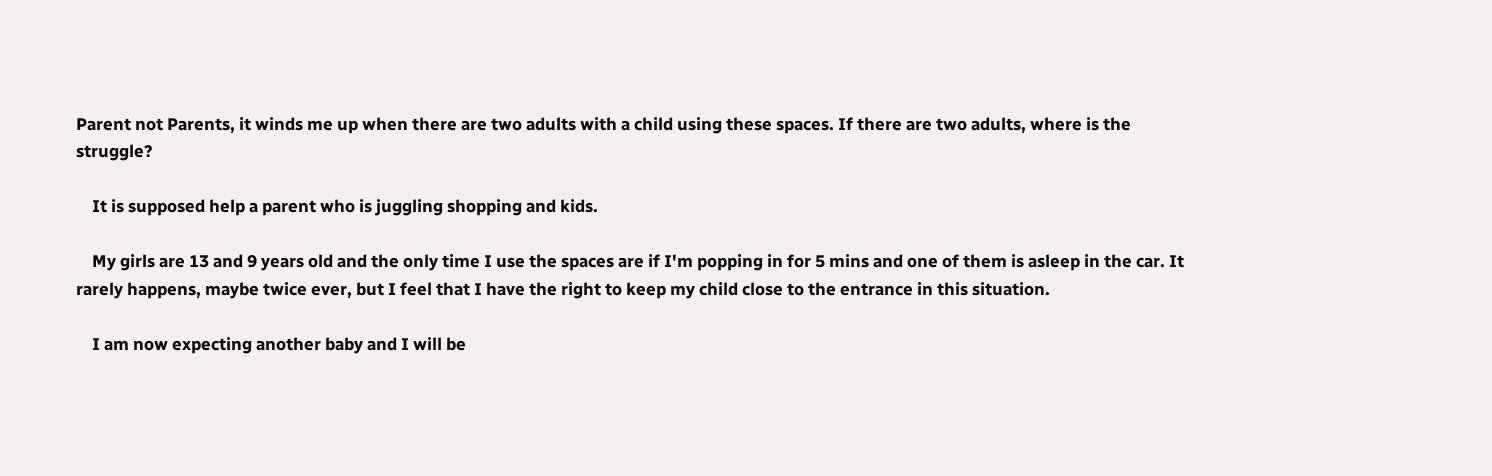Parent not Parents, it winds me up when there are two adults with a child using these spaces. If there are two adults, where is the struggle?

    It is supposed help a parent who is juggling shopping and kids.

    My girls are 13 and 9 years old and the only time I use the spaces are if I'm popping in for 5 mins and one of them is asleep in the car. It rarely happens, maybe twice ever, but I feel that I have the right to keep my child close to the entrance in this situation.

    I am now expecting another baby and I will be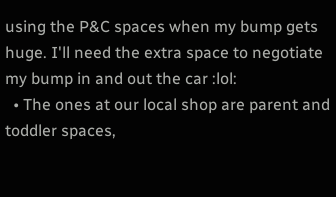using the P&C spaces when my bump gets huge. I'll need the extra space to negotiate my bump in and out the car :lol:
  • The ones at our local shop are parent and toddler spaces,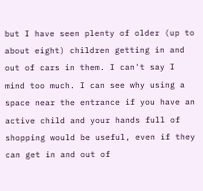but I have seen plenty of older (up to about eight) children getting in and out of cars in them. I can't say I mind too much. I can see why using a space near the entrance if you have an active child and your hands full of shopping would be useful, even if they can get in and out of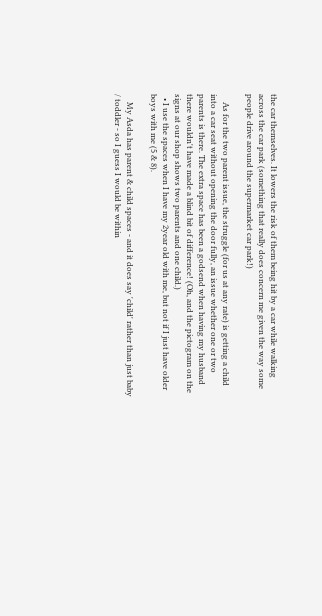the car themselves. It lowers the risk of them being hit by a car while walking across the car park (something that really does concern me given the way some people drive around the supermarket car park!)

    As for the two parent issue, the struggle (for us at any rate) is getting a child into a car seat without opening the door fully, an issue whether one or two parents is there. The extra space has been a godsend when having my husband there wouldn't have made a blind bit of difference! (Oh, and the pictogram on the signs at our shop shows two parents and one child.)
  • I use the spaces when I have my 2year old with me, but not if I just have older boys with me (5 & 8).

    My Asda has parent & child spaces - and it does say 'child' rather than just baby / toddler - so I guess I would be within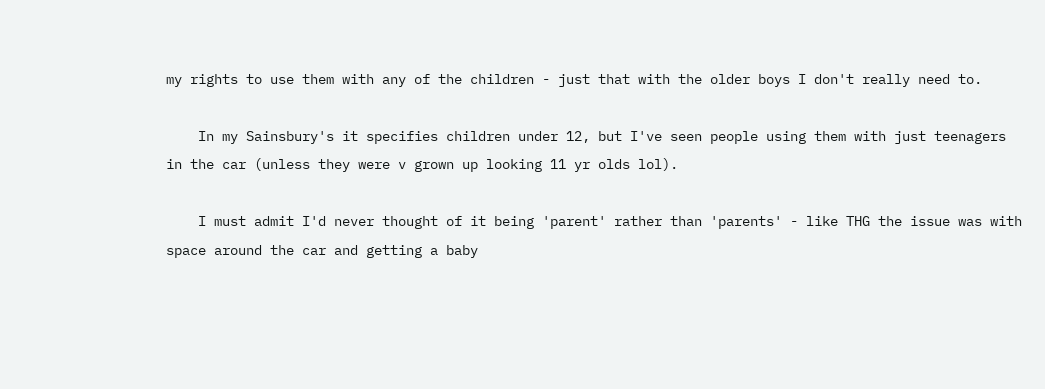my rights to use them with any of the children - just that with the older boys I don't really need to.

    In my Sainsbury's it specifies children under 12, but I've seen people using them with just teenagers in the car (unless they were v grown up looking 11 yr olds lol).

    I must admit I'd never thought of it being 'parent' rather than 'parents' - like THG the issue was with space around the car and getting a baby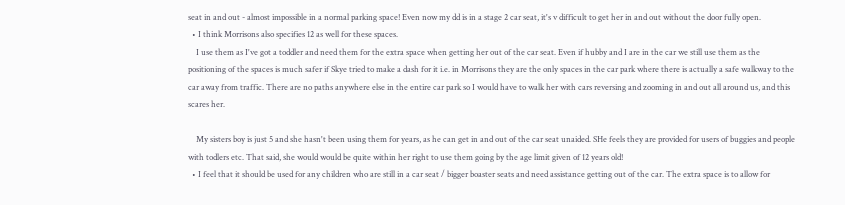seat in and out - almost impossible in a normal parking space! Even now my dd is in a stage 2 car seat, it's v difficult to get her in and out without the door fully open.
  • I think Morrisons also specifies 12 as well for these spaces.
    I use them as I've got a toddler and need them for the extra space when getting her out of the car seat. Even if hubby and I are in the car we still use them as the positioning of the spaces is much safer if Skye tried to make a dash for it i.e. in Morrisons they are the only spaces in the car park where there is actually a safe walkway to the car away from traffic. There are no paths anywhere else in the entire car park so I would have to walk her with cars reversing and zooming in and out all around us, and this scares her.

    My sisters boy is just 5 and she hasn't been using them for years, as he can get in and out of the car seat unaided. SHe feels they are provided for users of buggies and people with todlers etc. That said, she would would be quite within her right to use them going by the age limit given of 12 years old!
  • I feel that it should be used for any children who are still in a car seat / bigger boaster seats and need assistance getting out of the car. The extra space is to allow for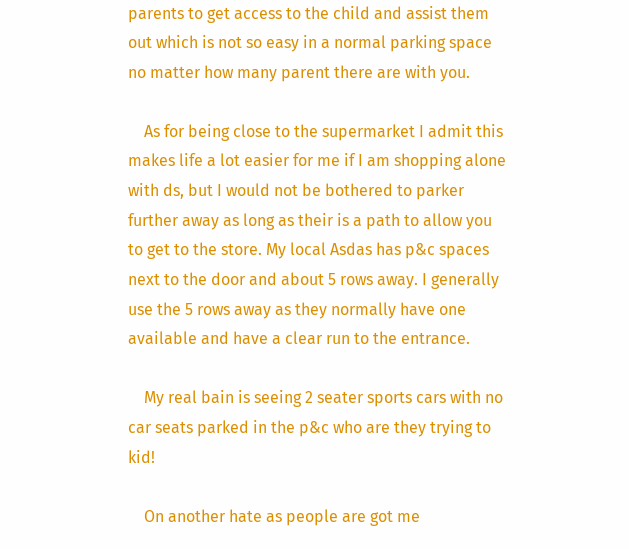parents to get access to the child and assist them out which is not so easy in a normal parking space no matter how many parent there are with you.

    As for being close to the supermarket I admit this makes life a lot easier for me if I am shopping alone with ds, but I would not be bothered to parker further away as long as their is a path to allow you to get to the store. My local Asdas has p&c spaces next to the door and about 5 rows away. I generally use the 5 rows away as they normally have one available and have a clear run to the entrance.

    My real bain is seeing 2 seater sports cars with no car seats parked in the p&c who are they trying to kid!

    On another hate as people are got me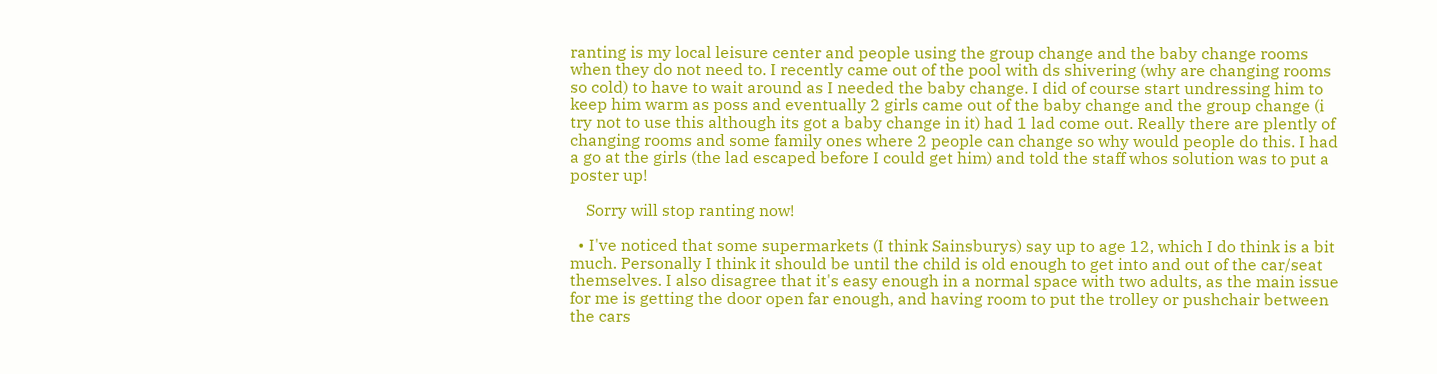ranting is my local leisure center and people using the group change and the baby change rooms when they do not need to. I recently came out of the pool with ds shivering (why are changing rooms so cold) to have to wait around as I needed the baby change. I did of course start undressing him to keep him warm as poss and eventually 2 girls came out of the baby change and the group change (i try not to use this although its got a baby change in it) had 1 lad come out. Really there are plently of changing rooms and some family ones where 2 people can change so why would people do this. I had a go at the girls (the lad escaped before I could get him) and told the staff whos solution was to put a poster up!

    Sorry will stop ranting now!

  • I've noticed that some supermarkets (I think Sainsburys) say up to age 12, which I do think is a bit much. Personally I think it should be until the child is old enough to get into and out of the car/seat themselves. I also disagree that it's easy enough in a normal space with two adults, as the main issue for me is getting the door open far enough, and having room to put the trolley or pushchair between the cars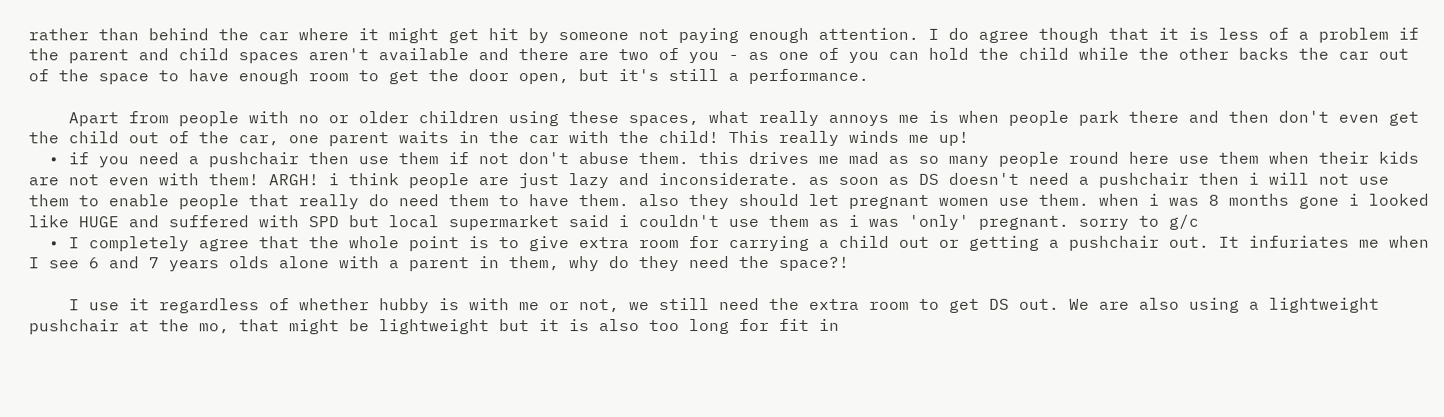rather than behind the car where it might get hit by someone not paying enough attention. I do agree though that it is less of a problem if the parent and child spaces aren't available and there are two of you - as one of you can hold the child while the other backs the car out of the space to have enough room to get the door open, but it's still a performance.

    Apart from people with no or older children using these spaces, what really annoys me is when people park there and then don't even get the child out of the car, one parent waits in the car with the child! This really winds me up!
  • if you need a pushchair then use them if not don't abuse them. this drives me mad as so many people round here use them when their kids are not even with them! ARGH! i think people are just lazy and inconsiderate. as soon as DS doesn't need a pushchair then i will not use them to enable people that really do need them to have them. also they should let pregnant women use them. when i was 8 months gone i looked like HUGE and suffered with SPD but local supermarket said i couldn't use them as i was 'only' pregnant. sorry to g/c
  • I completely agree that the whole point is to give extra room for carrying a child out or getting a pushchair out. It infuriates me when I see 6 and 7 years olds alone with a parent in them, why do they need the space?!

    I use it regardless of whether hubby is with me or not, we still need the extra room to get DS out. We are also using a lightweight pushchair at the mo, that might be lightweight but it is also too long for fit in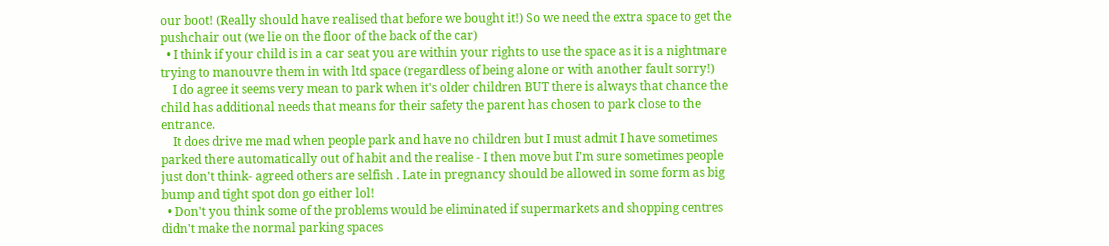our boot! (Really should have realised that before we bought it!) So we need the extra space to get the pushchair out (we lie on the floor of the back of the car)
  • I think if your child is in a car seat you are within your rights to use the space as it is a nightmare trying to manouvre them in with ltd space (regardless of being alone or with another fault sorry!)
    I do agree it seems very mean to park when it's older children BUT there is always that chance the child has additional needs that means for their safety the parent has chosen to park close to the entrance.
    It does drive me mad when people park and have no children but I must admit I have sometimes parked there automatically out of habit and the realise - I then move but I'm sure sometimes people just don't think- agreed others are selfish . Late in pregnancy should be allowed in some form as big bump and tight spot don go either lol!
  • Don't you think some of the problems would be eliminated if supermarkets and shopping centres didn't make the normal parking spaces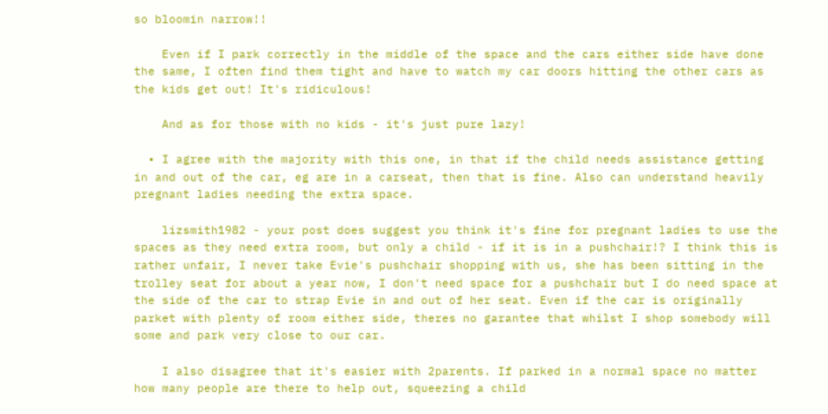so bloomin narrow!!

    Even if I park correctly in the middle of the space and the cars either side have done the same, I often find them tight and have to watch my car doors hitting the other cars as the kids get out! It's ridiculous!

    And as for those with no kids - it's just pure lazy!

  • I agree with the majority with this one, in that if the child needs assistance getting in and out of the car, eg are in a carseat, then that is fine. Also can understand heavily pregnant ladies needing the extra space.

    lizsmith1982 - your post does suggest you think it's fine for pregnant ladies to use the spaces as they need extra room, but only a child - if it is in a pushchair!? I think this is rather unfair, I never take Evie's pushchair shopping with us, she has been sitting in the trolley seat for about a year now, I don't need space for a pushchair but I do need space at the side of the car to strap Evie in and out of her seat. Even if the car is originally parket with plenty of room either side, theres no garantee that whilst I shop somebody will some and park very close to our car.

    I also disagree that it's easier with 2parents. If parked in a normal space no matter how many people are there to help out, squeezing a child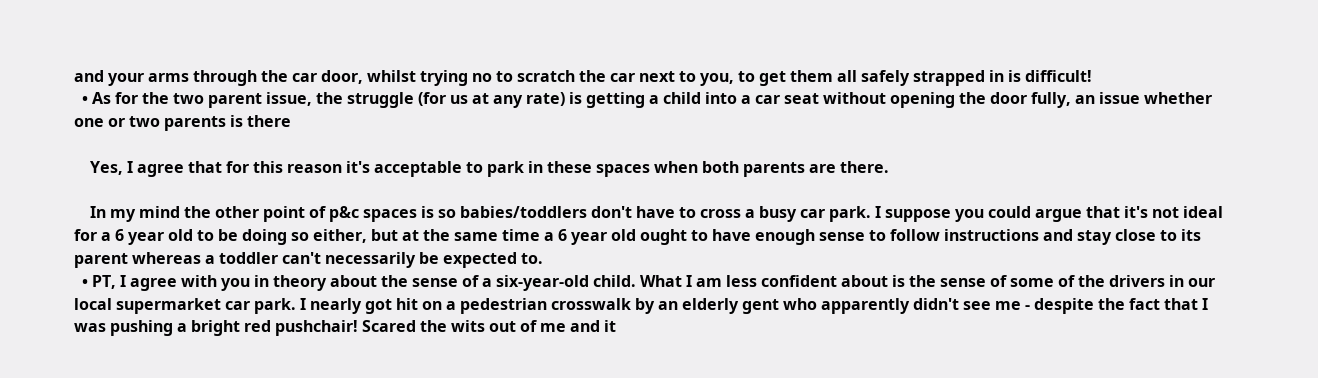and your arms through the car door, whilst trying no to scratch the car next to you, to get them all safely strapped in is difficult!
  • As for the two parent issue, the struggle (for us at any rate) is getting a child into a car seat without opening the door fully, an issue whether one or two parents is there

    Yes, I agree that for this reason it's acceptable to park in these spaces when both parents are there.

    In my mind the other point of p&c spaces is so babies/toddlers don't have to cross a busy car park. I suppose you could argue that it's not ideal for a 6 year old to be doing so either, but at the same time a 6 year old ought to have enough sense to follow instructions and stay close to its parent whereas a toddler can't necessarily be expected to.
  • PT, I agree with you in theory about the sense of a six-year-old child. What I am less confident about is the sense of some of the drivers in our local supermarket car park. I nearly got hit on a pedestrian crosswalk by an elderly gent who apparently didn't see me - despite the fact that I was pushing a bright red pushchair! Scared the wits out of me and it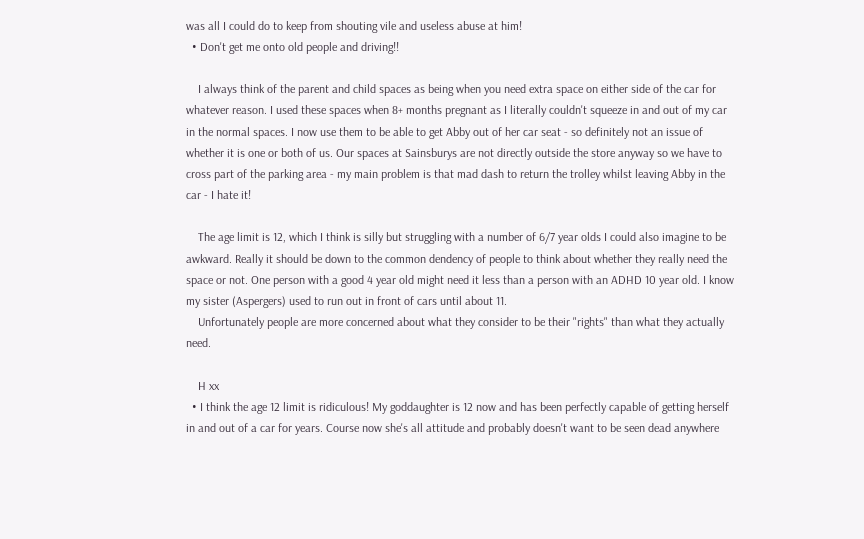was all I could do to keep from shouting vile and useless abuse at him!
  • Don't get me onto old people and driving!!

    I always think of the parent and child spaces as being when you need extra space on either side of the car for whatever reason. I used these spaces when 8+ months pregnant as I literally couldn't squeeze in and out of my car in the normal spaces. I now use them to be able to get Abby out of her car seat - so definitely not an issue of whether it is one or both of us. Our spaces at Sainsburys are not directly outside the store anyway so we have to cross part of the parking area - my main problem is that mad dash to return the trolley whilst leaving Abby in the car - I hate it!

    The age limit is 12, which I think is silly but struggling with a number of 6/7 year olds I could also imagine to be awkward. Really it should be down to the common dendency of people to think about whether they really need the space or not. One person with a good 4 year old might need it less than a person with an ADHD 10 year old. I know my sister (Aspergers) used to run out in front of cars until about 11.
    Unfortunately people are more concerned about what they consider to be their "rights" than what they actually need.

    H xx
  • I think the age 12 limit is ridiculous! My goddaughter is 12 now and has been perfectly capable of getting herself in and out of a car for years. Course now she's all attitude and probably doesn't want to be seen dead anywhere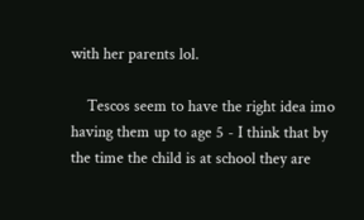with her parents lol.

    Tescos seem to have the right idea imo having them up to age 5 - I think that by the time the child is at school they are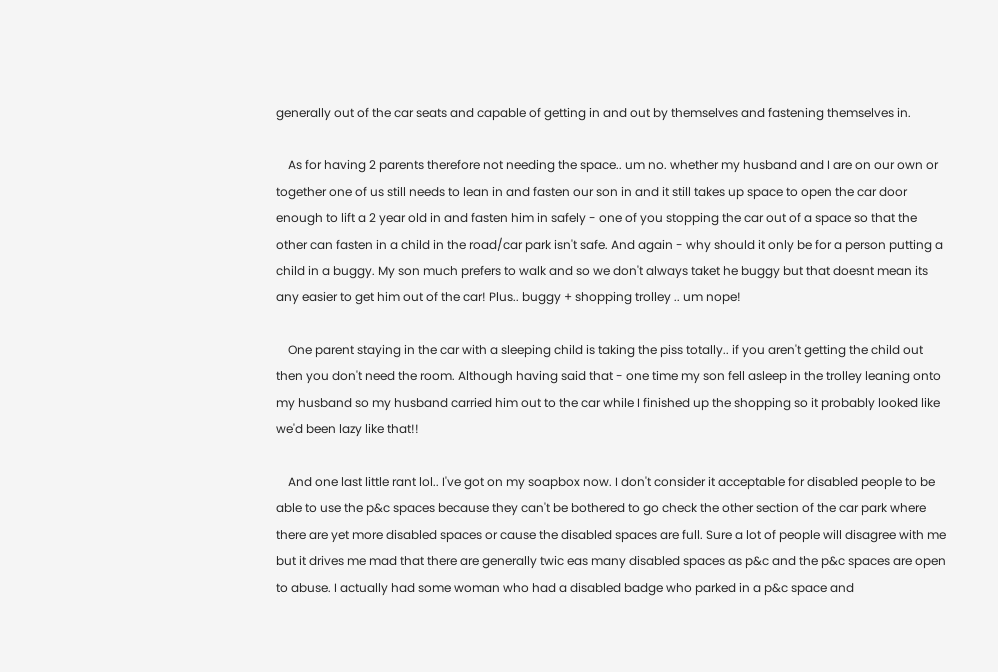generally out of the car seats and capable of getting in and out by themselves and fastening themselves in.

    As for having 2 parents therefore not needing the space.. um no. whether my husband and I are on our own or together one of us still needs to lean in and fasten our son in and it still takes up space to open the car door enough to lift a 2 year old in and fasten him in safely - one of you stopping the car out of a space so that the other can fasten in a child in the road/car park isn't safe. And again - why should it only be for a person putting a child in a buggy. My son much prefers to walk and so we don't always taket he buggy but that doesnt mean its any easier to get him out of the car! Plus.. buggy + shopping trolley .. um nope!

    One parent staying in the car with a sleeping child is taking the piss totally.. if you aren't getting the child out then you don't need the room. Although having said that - one time my son fell asleep in the trolley leaning onto my husband so my husband carried him out to the car while I finished up the shopping so it probably looked like we'd been lazy like that!!

    And one last little rant lol.. I've got on my soapbox now. I don't consider it acceptable for disabled people to be able to use the p&c spaces because they can't be bothered to go check the other section of the car park where there are yet more disabled spaces or cause the disabled spaces are full. Sure a lot of people will disagree with me but it drives me mad that there are generally twic eas many disabled spaces as p&c and the p&c spaces are open to abuse. I actually had some woman who had a disabled badge who parked in a p&c space and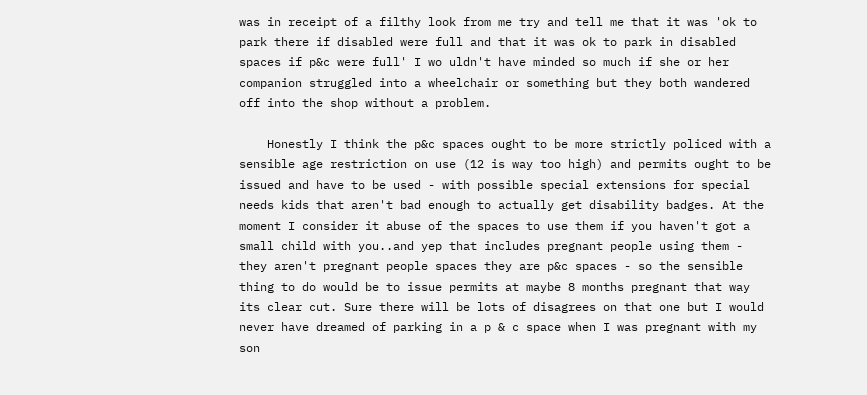was in receipt of a filthy look from me try and tell me that it was 'ok to park there if disabled were full and that it was ok to park in disabled spaces if p&c were full' I wo uldn't have minded so much if she or her companion struggled into a wheelchair or something but they both wandered off into the shop without a problem.

    Honestly I think the p&c spaces ought to be more strictly policed with a sensible age restriction on use (12 is way too high) and permits ought to be issued and have to be used - with possible special extensions for special needs kids that aren't bad enough to actually get disability badges. At the moment I consider it abuse of the spaces to use them if you haven't got a small child with you..and yep that includes pregnant people using them - they aren't pregnant people spaces they are p&c spaces - so the sensible thing to do would be to issue permits at maybe 8 months pregnant that way its clear cut. Sure there will be lots of disagrees on that one but I would never have dreamed of parking in a p & c space when I was pregnant with my son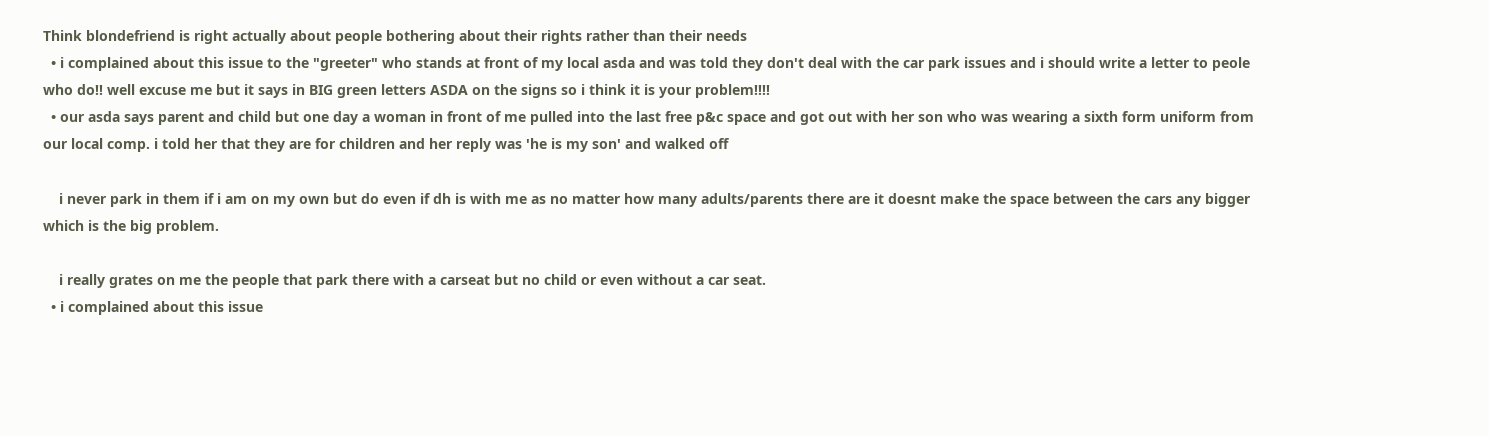Think blondefriend is right actually about people bothering about their rights rather than their needs
  • i complained about this issue to the "greeter" who stands at front of my local asda and was told they don't deal with the car park issues and i should write a letter to peole who do!! well excuse me but it says in BIG green letters ASDA on the signs so i think it is your problem!!!!
  • our asda says parent and child but one day a woman in front of me pulled into the last free p&c space and got out with her son who was wearing a sixth form uniform from our local comp. i told her that they are for children and her reply was 'he is my son' and walked off

    i never park in them if i am on my own but do even if dh is with me as no matter how many adults/parents there are it doesnt make the space between the cars any bigger which is the big problem.

    i really grates on me the people that park there with a carseat but no child or even without a car seat.
  • i complained about this issue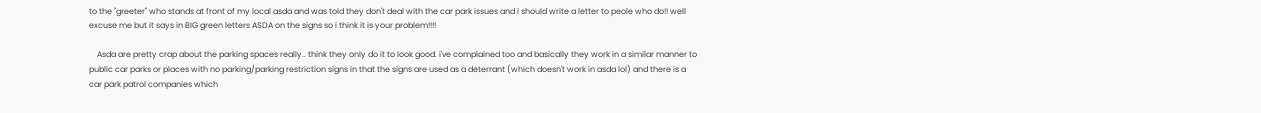to the "greeter" who stands at front of my local asda and was told they don't deal with the car park issues and i should write a letter to peole who do!! well excuse me but it says in BIG green letters ASDA on the signs so i think it is your problem!!!!

    Asda are pretty crap about the parking spaces really.. think they only do it to look good. i've complained too and basically they work in a similar manner to public car parks or places with no parking/parking restriction signs in that the signs are used as a deterrant (which doesn't work in asda lol) and there is a car park patrol companies which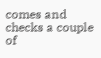comes and checks a couple of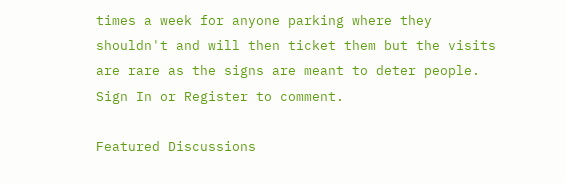times a week for anyone parking where they shouldn't and will then ticket them but the visits are rare as the signs are meant to deter people.
Sign In or Register to comment.

Featured Discussions